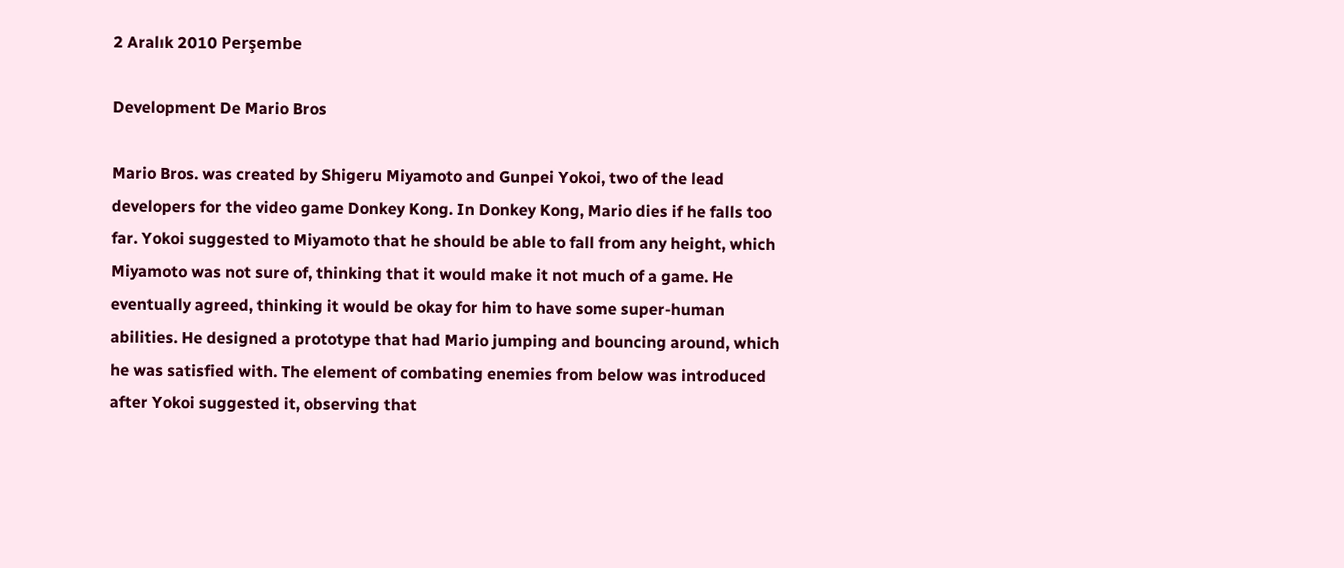2 Aralık 2010 Perşembe

Development De Mario Bros

Mario Bros. was created by Shigeru Miyamoto and Gunpei Yokoi, two of the lead developers for the video game Donkey Kong. In Donkey Kong, Mario dies if he falls too far. Yokoi suggested to Miyamoto that he should be able to fall from any height, which Miyamoto was not sure of, thinking that it would make it not much of a game. He eventually agreed, thinking it would be okay for him to have some super-human abilities. He designed a prototype that had Mario jumping and bouncing around, which he was satisfied with. The element of combating enemies from below was introduced after Yokoi suggested it, observing that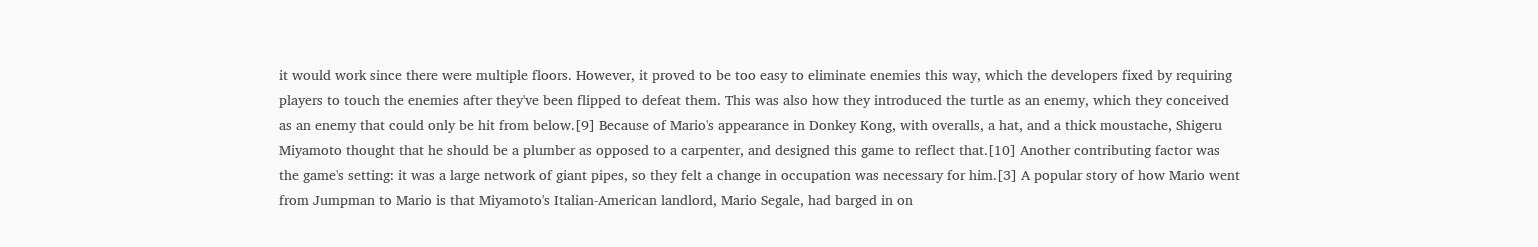it would work since there were multiple floors. However, it proved to be too easy to eliminate enemies this way, which the developers fixed by requiring players to touch the enemies after they've been flipped to defeat them. This was also how they introduced the turtle as an enemy, which they conceived as an enemy that could only be hit from below.[9] Because of Mario's appearance in Donkey Kong, with overalls, a hat, and a thick moustache, Shigeru Miyamoto thought that he should be a plumber as opposed to a carpenter, and designed this game to reflect that.[10] Another contributing factor was the game's setting: it was a large network of giant pipes, so they felt a change in occupation was necessary for him.[3] A popular story of how Mario went from Jumpman to Mario is that Miyamoto's Italian-American landlord, Mario Segale, had barged in on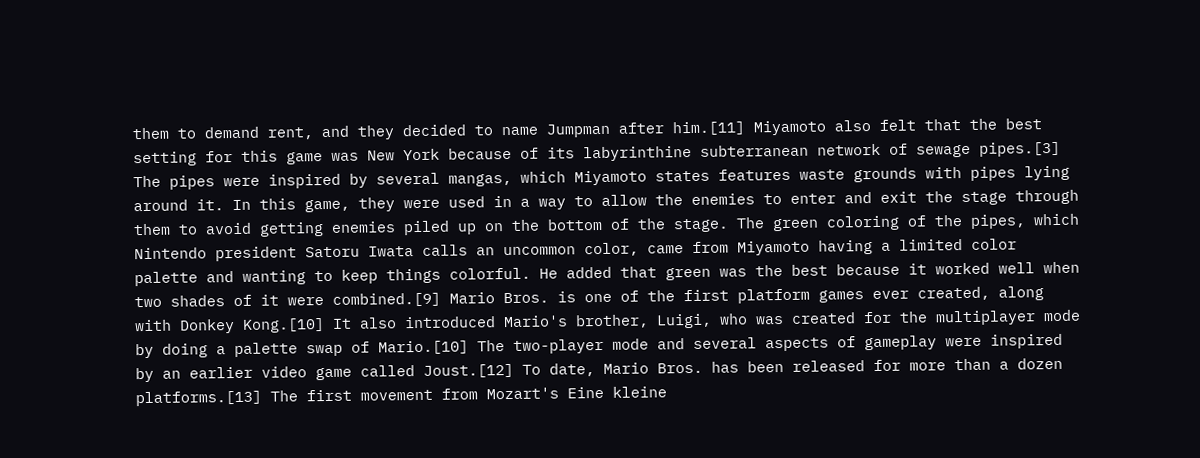them to demand rent, and they decided to name Jumpman after him.[11] Miyamoto also felt that the best setting for this game was New York because of its labyrinthine subterranean network of sewage pipes.[3] The pipes were inspired by several mangas, which Miyamoto states features waste grounds with pipes lying around it. In this game, they were used in a way to allow the enemies to enter and exit the stage through them to avoid getting enemies piled up on the bottom of the stage. The green coloring of the pipes, which Nintendo president Satoru Iwata calls an uncommon color, came from Miyamoto having a limited color palette and wanting to keep things colorful. He added that green was the best because it worked well when two shades of it were combined.[9] Mario Bros. is one of the first platform games ever created, along with Donkey Kong.[10] It also introduced Mario's brother, Luigi, who was created for the multiplayer mode by doing a palette swap of Mario.[10] The two-player mode and several aspects of gameplay were inspired by an earlier video game called Joust.[12] To date, Mario Bros. has been released for more than a dozen platforms.[13] The first movement from Mozart's Eine kleine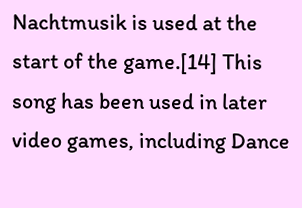Nachtmusik is used at the start of the game.[14] This song has been used in later video games, including Dance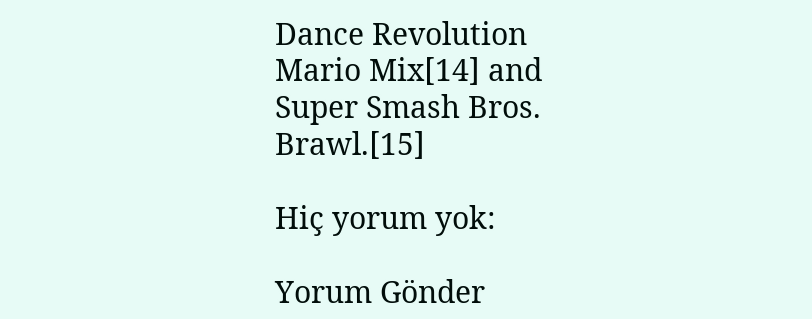Dance Revolution Mario Mix[14] and Super Smash Bros. Brawl.[15]

Hiç yorum yok:

Yorum Gönder